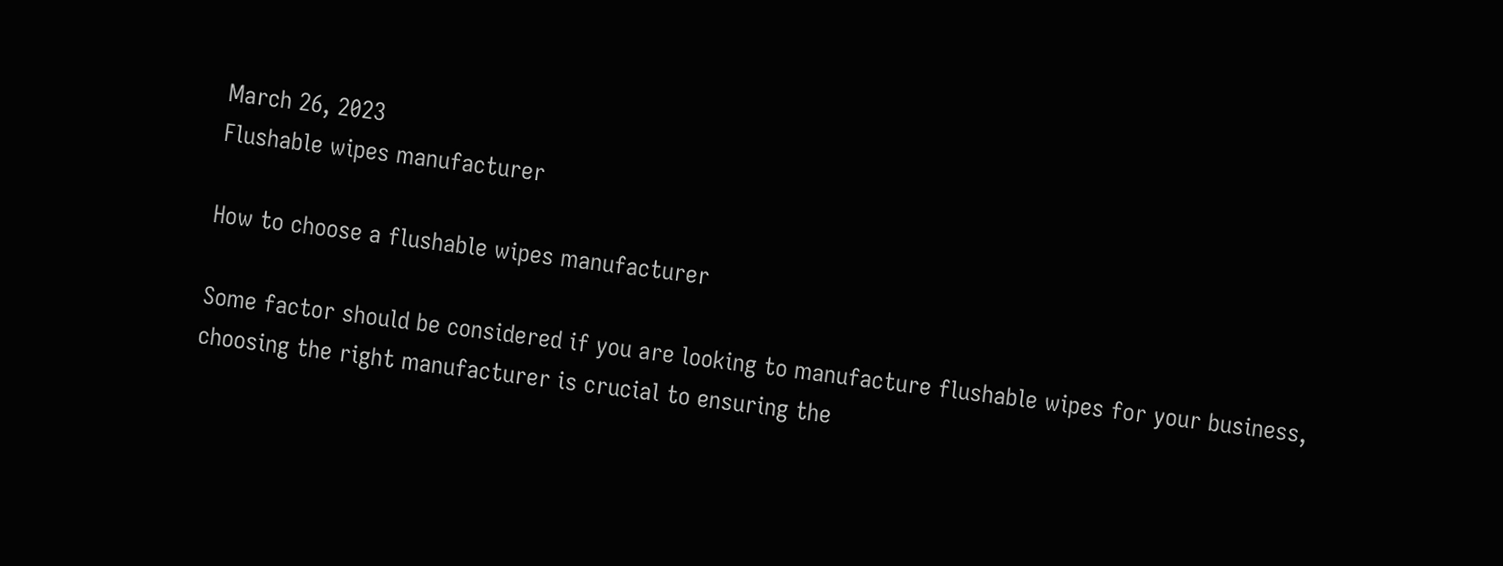March 26, 2023
Flushable wipes manufacturer

How to choose a flushable wipes manufacturer

Some factor should be considered if you are looking to manufacture flushable wipes for your business, choosing the right manufacturer is crucial to ensuring the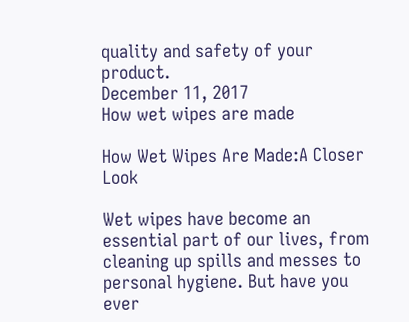quality and safety of your product.
December 11, 2017
How wet wipes are made

How Wet Wipes Are Made:A Closer Look

Wet wipes have become an essential part of our lives, from cleaning up spills and messes to personal hygiene. But have you ever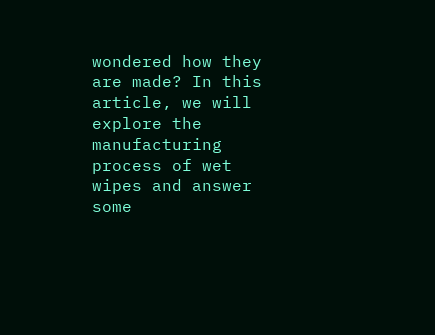wondered how they are made? In this article, we will explore the manufacturing process of wet wipes and answer some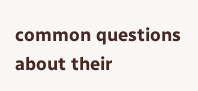common questions about their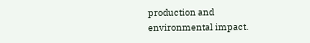production and environmental impact.